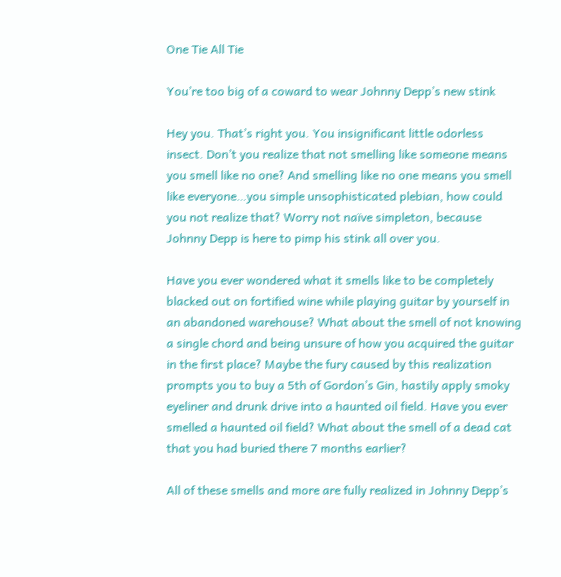One Tie All Tie

You’re too big of a coward to wear Johnny Depp’s new stink

Hey you. That’s right you. You insignificant little odorless insect. Don’t you realize that not smelling like someone means you smell like no one? And smelling like no one means you smell like everyone…you simple unsophisticated plebian, how could you not realize that? Worry not naïve simpleton, because Johnny Depp is here to pimp his stink all over you.

Have you ever wondered what it smells like to be completely blacked out on fortified wine while playing guitar by yourself in an abandoned warehouse? What about the smell of not knowing a single chord and being unsure of how you acquired the guitar in the first place? Maybe the fury caused by this realization prompts you to buy a 5th of Gordon’s Gin, hastily apply smoky eyeliner and drunk drive into a haunted oil field. Have you ever smelled a haunted oil field? What about the smell of a dead cat that you had buried there 7 months earlier?

All of these smells and more are fully realized in Johnny Depp’s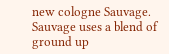new cologne Sauvage. Sauvage uses a blend of ground up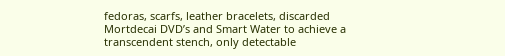fedoras, scarfs, leather bracelets, discarded Mortdecai DVD’s and Smart Water to achieve a transcendent stench, only detectable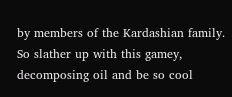by members of the Kardashian family. So slather up with this gamey, decomposing oil and be so cool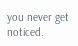you never get noticed.